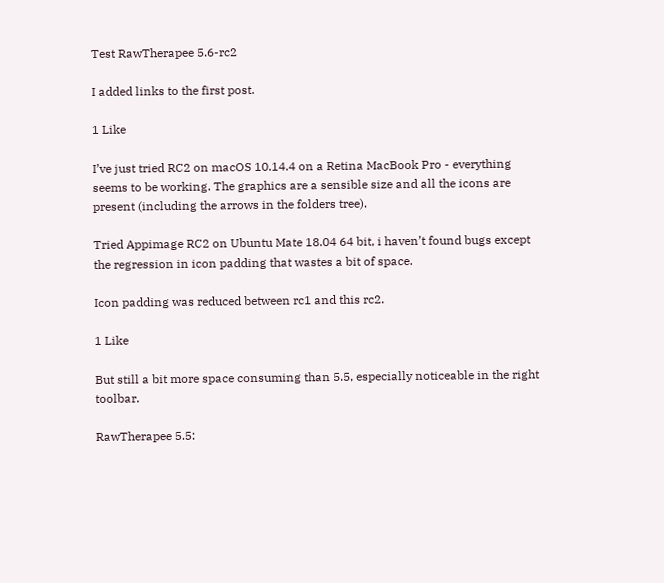Test RawTherapee 5.6-rc2

I added links to the first post.

1 Like

I’ve just tried RC2 on macOS 10.14.4 on a Retina MacBook Pro - everything seems to be working. The graphics are a sensible size and all the icons are present (including the arrows in the folders tree).

Tried Appimage RC2 on Ubuntu Mate 18.04 64 bit, i haven’t found bugs except the regression in icon padding that wastes a bit of space.

Icon padding was reduced between rc1 and this rc2.

1 Like

But still a bit more space consuming than 5.5, especially noticeable in the right toolbar.

RawTherapee 5.5: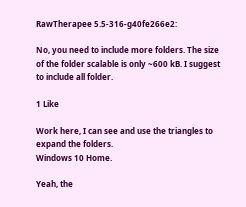RawTherapee 5.5-316-g40fe266e2:

No, you need to include more folders. The size of the folder scalable is only ~600 kB. I suggest to include all folder.

1 Like

Work here, I can see and use the triangles to expand the folders.
Windows 10 Home.

Yeah, the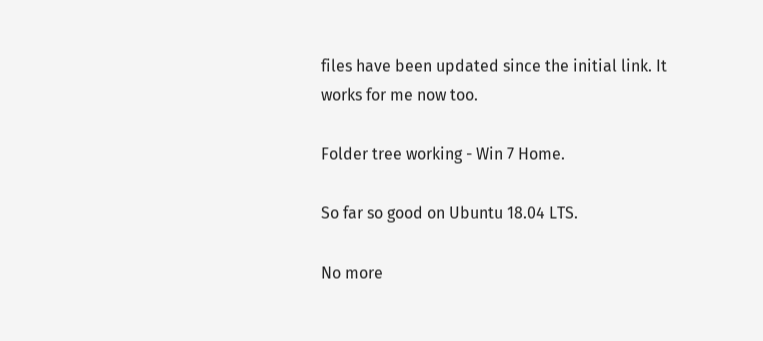files have been updated since the initial link. It works for me now too.

Folder tree working - Win 7 Home.

So far so good on Ubuntu 18.04 LTS.

No more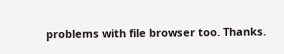problems with file browser too. Thanks.